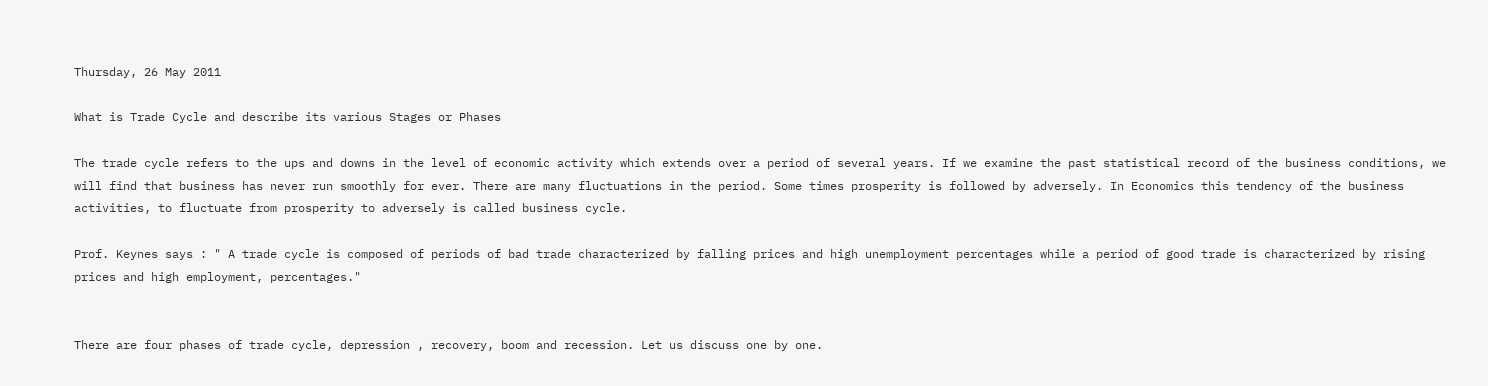Thursday, 26 May 2011

What is Trade Cycle and describe its various Stages or Phases

The trade cycle refers to the ups and downs in the level of economic activity which extends over a period of several years. If we examine the past statistical record of the business conditions, we will find that business has never run smoothly for ever. There are many fluctuations in the period. Some times prosperity is followed by adversely. In Economics this tendency of the business activities, to fluctuate from prosperity to adversely is called business cycle.

Prof. Keynes says : " A trade cycle is composed of periods of bad trade characterized by falling prices and high unemployment percentages while a period of good trade is characterized by rising prices and high employment, percentages."


There are four phases of trade cycle, depression , recovery, boom and recession. Let us discuss one by one.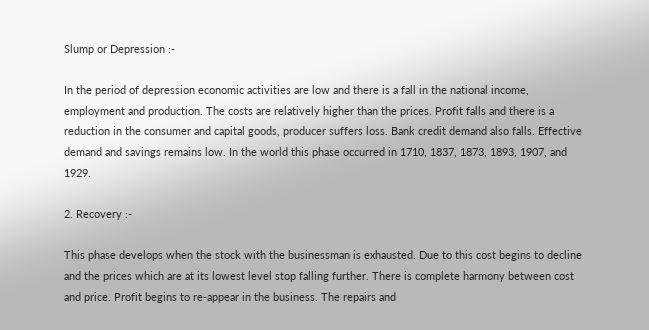Slump or Depression :-

In the period of depression economic activities are low and there is a fall in the national income, employment and production. The costs are relatively higher than the prices. Profit falls and there is a reduction in the consumer and capital goods, producer suffers loss. Bank credit demand also falls. Effective demand and savings remains low. In the world this phase occurred in 1710, 1837, 1873, 1893, 1907, and 1929.

2. Recovery :-

This phase develops when the stock with the businessman is exhausted. Due to this cost begins to decline and the prices which are at its lowest level stop falling further. There is complete harmony between cost and price. Profit begins to re-appear in the business. The repairs and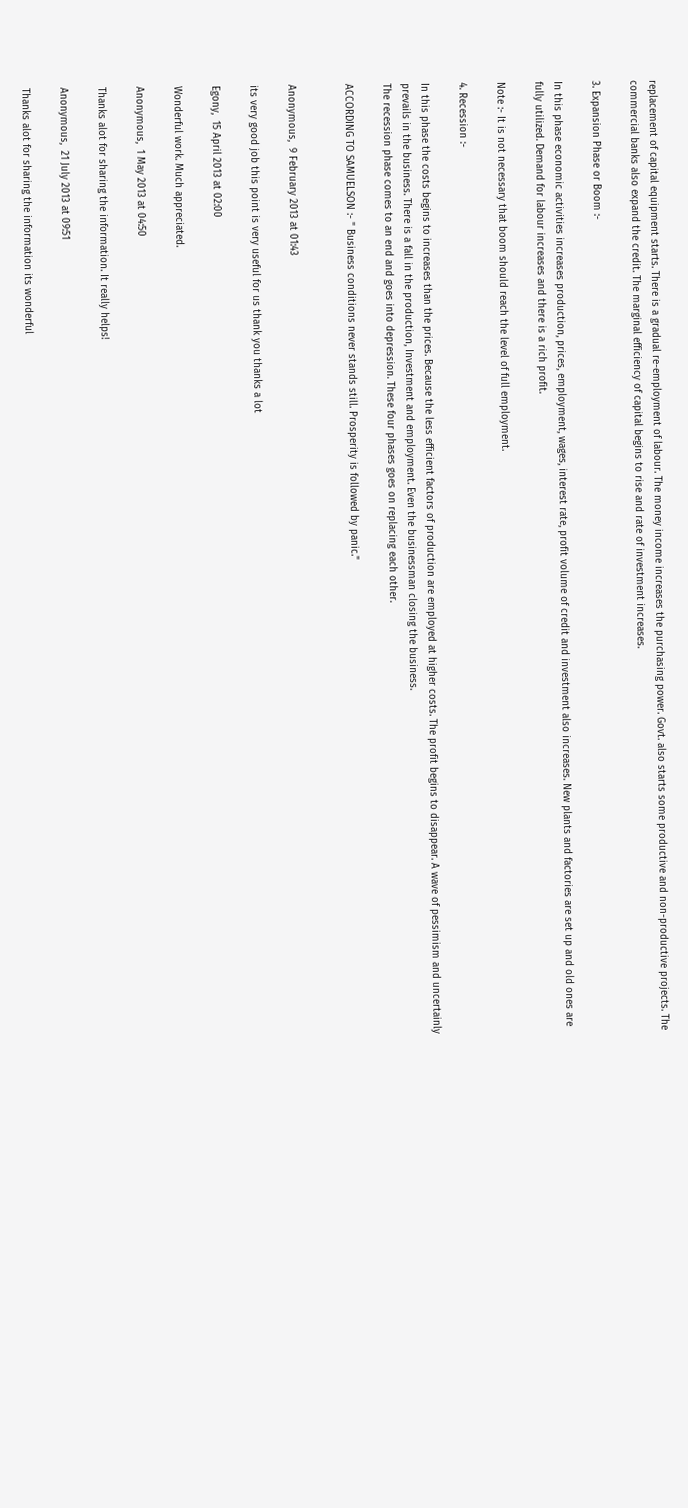replacement of capital equipment starts. There is a gradual re-employment of labour. The money income increases the purchasing power. Govt. also starts some productive and non-productive projects. The commercial banks also expand the credit. The marginal efficiency of capital begins to rise and rate of investment increases.

3. Expansion Phase or Boom :-

In this phase economic activities increases production, prices, employment, wages, interest rate, profit volume of credit and investment also increases. New plants and factories are set up and old ones are fully utilized. Demand for labour increases and there is a rich profit.

Note :- It is not necessary that boom should reach the level of full employment.

4. Recession :-

In this phase the costs begins to increases than the prices. Because the less efficient factors of production are employed at higher costs. The profit begins to disappear. A wave of pessimism and uncertainly prevails in the business. There is a fall in the production, Investment and employment. Even the businessman closing the business.
The recession phase comes to an end and goes into depression. These four phases goes on replacing each other.

ACCORDING TO SAMUELSON :- " Business conditions never stands still. Prosperity is followed by panic."


Anonymous,  9 February 2013 at 01:43

its very good job this point is very useful for us thank you thanks a lot

Egony,  15 April 2013 at 02:00

Wonderful work. Much appreciated.

Anonymous,  1 May 2013 at 04:50

Thanks alot for sharing the information. It really helps!

Anonymous,  21 July 2013 at 09:51

Thanks alot for sharing the information its wonderful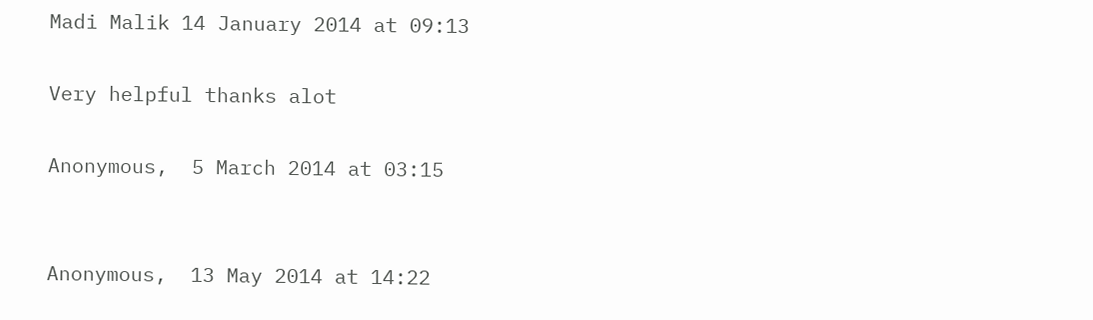Madi Malik 14 January 2014 at 09:13

Very helpful thanks alot

Anonymous,  5 March 2014 at 03:15


Anonymous,  13 May 2014 at 14:22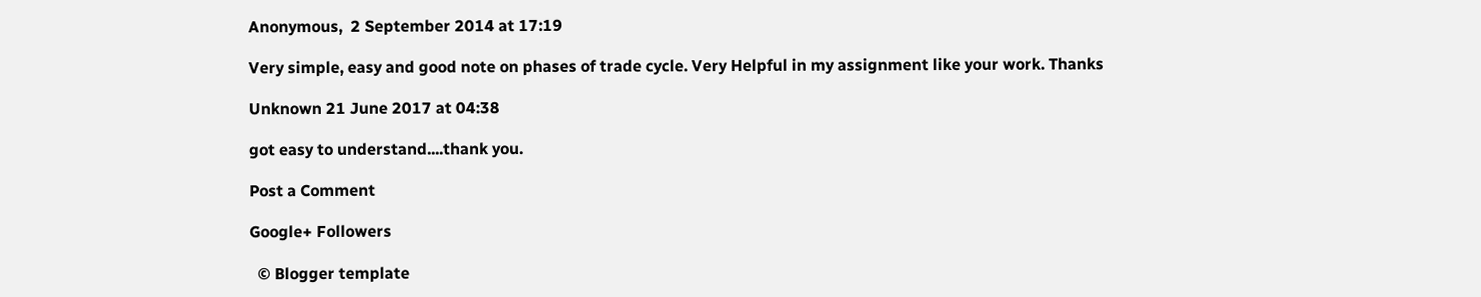Anonymous,  2 September 2014 at 17:19

Very simple, easy and good note on phases of trade cycle. Very Helpful in my assignment like your work. Thanks

Unknown 21 June 2017 at 04:38

got easy to understand....thank you.

Post a Comment

Google+ Followers

  © Blogger template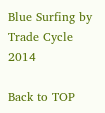Blue Surfing by Trade Cycle 2014

Back to TOP